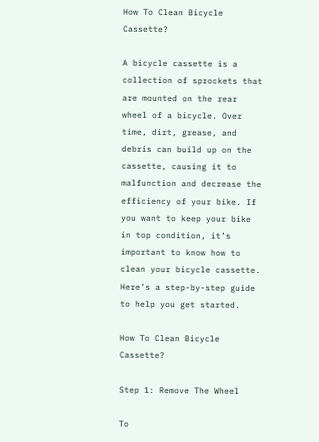How To Clean Bicycle Cassette?

A bicycle cassette is a collection of sprockets that are mounted on the rear wheel of a bicycle. Over time, dirt, grease, and debris can build up on the cassette, causing it to malfunction and decrease the efficiency of your bike. If you want to keep your bike in top condition, it’s important to know how to clean your bicycle cassette. Here’s a step-by-step guide to help you get started.

How To Clean Bicycle Cassette?

Step 1: Remove The Wheel

To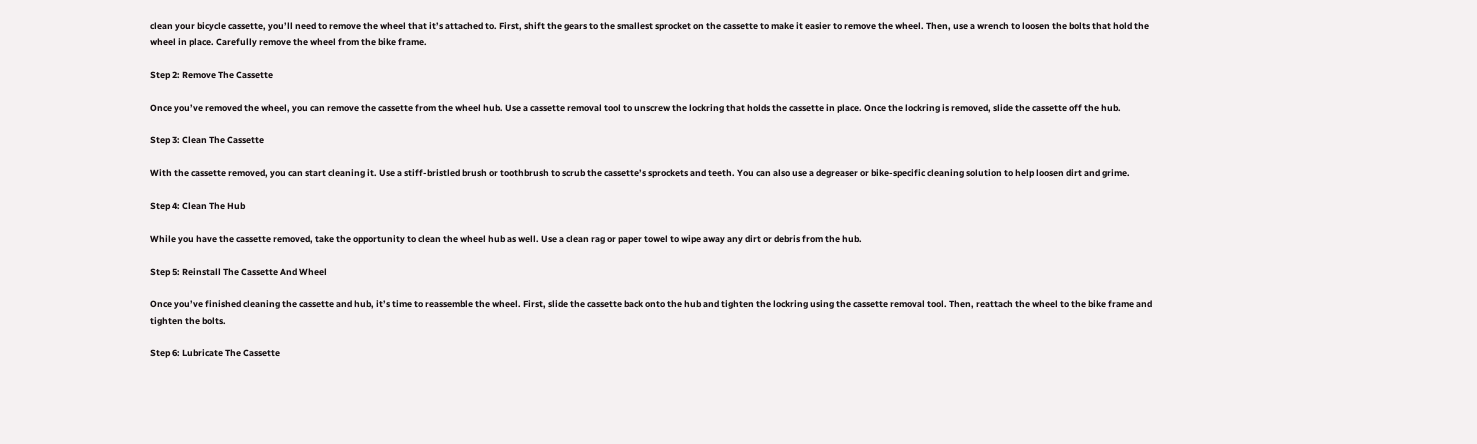clean your bicycle cassette, you’ll need to remove the wheel that it’s attached to. First, shift the gears to the smallest sprocket on the cassette to make it easier to remove the wheel. Then, use a wrench to loosen the bolts that hold the wheel in place. Carefully remove the wheel from the bike frame.

Step 2: Remove The Cassette

Once you’ve removed the wheel, you can remove the cassette from the wheel hub. Use a cassette removal tool to unscrew the lockring that holds the cassette in place. Once the lockring is removed, slide the cassette off the hub.

Step 3: Clean The Cassette

With the cassette removed, you can start cleaning it. Use a stiff-bristled brush or toothbrush to scrub the cassette’s sprockets and teeth. You can also use a degreaser or bike-specific cleaning solution to help loosen dirt and grime.

Step 4: Clean The Hub

While you have the cassette removed, take the opportunity to clean the wheel hub as well. Use a clean rag or paper towel to wipe away any dirt or debris from the hub.

Step 5: Reinstall The Cassette And Wheel

Once you’ve finished cleaning the cassette and hub, it’s time to reassemble the wheel. First, slide the cassette back onto the hub and tighten the lockring using the cassette removal tool. Then, reattach the wheel to the bike frame and tighten the bolts.

Step 6: Lubricate The Cassette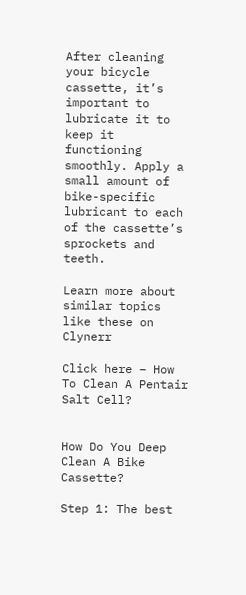After cleaning your bicycle cassette, it’s important to lubricate it to keep it functioning smoothly. Apply a small amount of bike-specific lubricant to each of the cassette’s sprockets and teeth.

Learn more about similar topics like these on Clynerr

Click here – How To Clean A Pentair Salt Cell?


How Do You Deep Clean A Bike Cassette?

Step 1: The best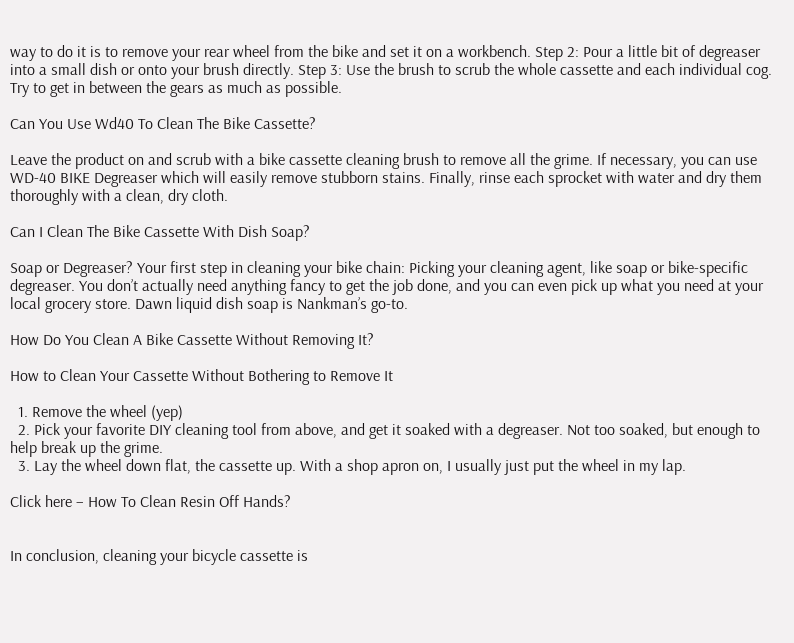way to do it is to remove your rear wheel from the bike and set it on a workbench. Step 2: Pour a little bit of degreaser into a small dish or onto your brush directly. Step 3: Use the brush to scrub the whole cassette and each individual cog. Try to get in between the gears as much as possible.

Can You Use Wd40 To Clean The Bike Cassette?

Leave the product on and scrub with a bike cassette cleaning brush to remove all the grime. If necessary, you can use WD-40 BIKE Degreaser which will easily remove stubborn stains. Finally, rinse each sprocket with water and dry them thoroughly with a clean, dry cloth.

Can I Clean The Bike Cassette With Dish Soap?

Soap or Degreaser? Your first step in cleaning your bike chain: Picking your cleaning agent, like soap or bike-specific degreaser. You don’t actually need anything fancy to get the job done, and you can even pick up what you need at your local grocery store. Dawn liquid dish soap is Nankman’s go-to.

How Do You Clean A Bike Cassette Without Removing It?

How to Clean Your Cassette Without Bothering to Remove It

  1. Remove the wheel (yep)
  2. Pick your favorite DIY cleaning tool from above, and get it soaked with a degreaser. Not too soaked, but enough to help break up the grime.
  3. Lay the wheel down flat, the cassette up. With a shop apron on, I usually just put the wheel in my lap.

Click here – How To Clean Resin Off Hands?


In conclusion, cleaning your bicycle cassette is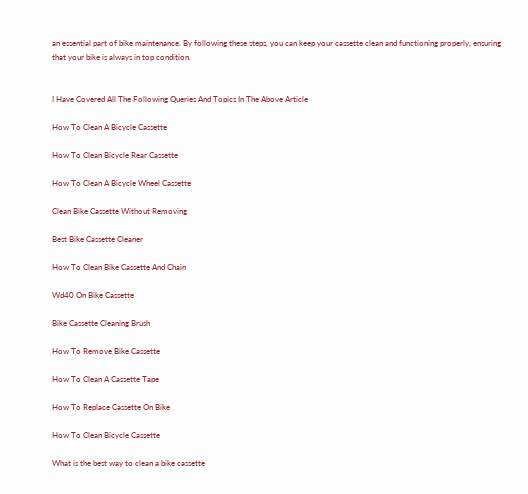an essential part of bike maintenance. By following these steps, you can keep your cassette clean and functioning properly, ensuring that your bike is always in top condition.


I Have Covered All The Following Queries And Topics In The Above Article

How To Clean A Bicycle Cassette

How To Clean Bicycle Rear Cassette

How To Clean A Bicycle Wheel Cassette

Clean Bike Cassette Without Removing

Best Bike Cassette Cleaner

How To Clean Bike Cassette And Chain

Wd40 On Bike Cassette

Bike Cassette Cleaning Brush

How To Remove Bike Cassette

How To Clean A Cassette Tape

How To Replace Cassette On Bike

How To Clean Bicycle Cassette

What is the best way to clean a bike cassette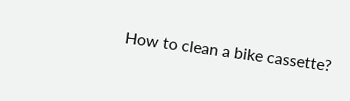How to clean a bike cassette?